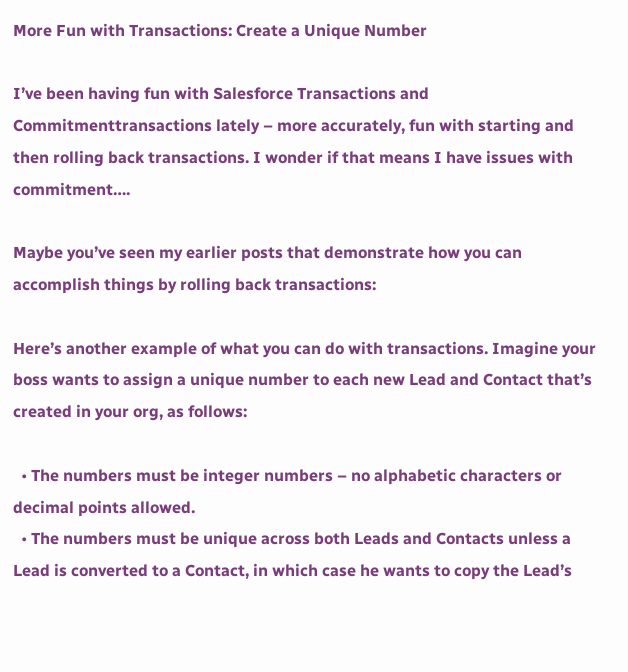More Fun with Transactions: Create a Unique Number

I’ve been having fun with Salesforce Transactions and Commitmenttransactions lately – more accurately, fun with starting and then rolling back transactions. I wonder if that means I have issues with commitment….

Maybe you’ve seen my earlier posts that demonstrate how you can accomplish things by rolling back transactions:

Here’s another example of what you can do with transactions. Imagine your boss wants to assign a unique number to each new Lead and Contact that’s created in your org, as follows:

  • The numbers must be integer numbers – no alphabetic characters or decimal points allowed.
  • The numbers must be unique across both Leads and Contacts unless a Lead is converted to a Contact, in which case he wants to copy the Lead’s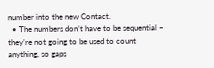number into the new Contact.
  • The numbers don’t have to be sequential – they’re not going to be used to count anything, so gaps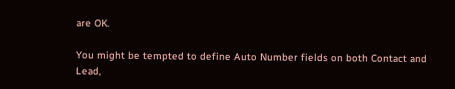are OK.

You might be tempted to define Auto Number fields on both Contact and Lead,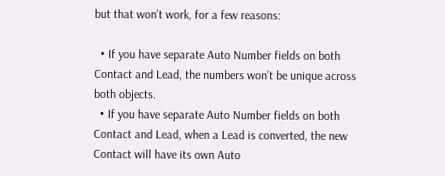but that won’t work, for a few reasons:

  • If you have separate Auto Number fields on both Contact and Lead, the numbers won’t be unique across both objects.
  • If you have separate Auto Number fields on both Contact and Lead, when a Lead is converted, the new Contact will have its own Auto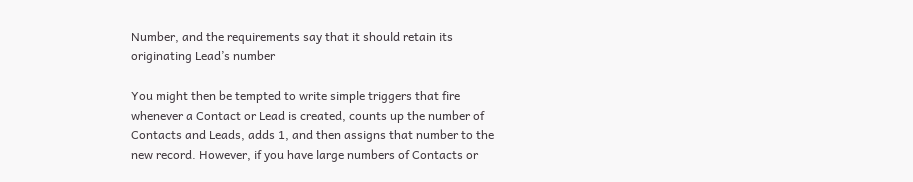Number, and the requirements say that it should retain its originating Lead’s number

You might then be tempted to write simple triggers that fire whenever a Contact or Lead is created, counts up the number of Contacts and Leads, adds 1, and then assigns that number to the new record. However, if you have large numbers of Contacts or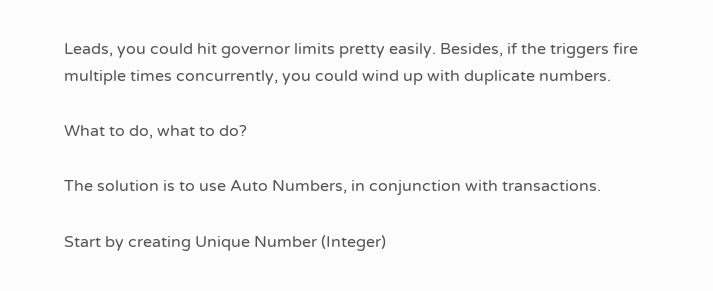Leads, you could hit governor limits pretty easily. Besides, if the triggers fire multiple times concurrently, you could wind up with duplicate numbers.

What to do, what to do?

The solution is to use Auto Numbers, in conjunction with transactions.

Start by creating Unique Number (Integer)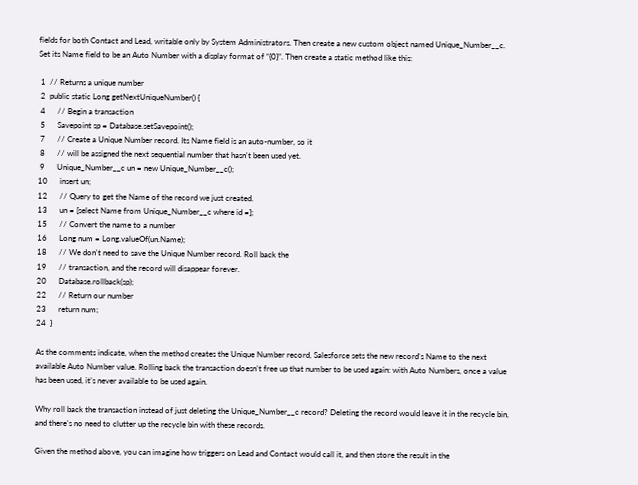fields for both Contact and Lead, writable only by System Administrators. Then create a new custom object named Unique_Number__c. Set its Name field to be an Auto Number with a display format of “{0}”. Then create a static method like this:

 1  // Returns a unique number
 2  public static Long getNextUniqueNumber() {
 4      // Begin a transaction
 5      Savepoint sp = Database.setSavepoint();
 7      // Create a Unique Number record. Its Name field is an auto-number, so it
 8      // will be assigned the next sequential number that hasn't been used yet.
 9      Unique_Number__c un = new Unique_Number__c();
10      insert un;
12      // Query to get the Name of the record we just created.
13      un = [select Name from Unique_Number__c where id =];
15      // Convert the name to a number
16      Long num = Long.valueOf(un.Name);
18      // We don't need to save the Unique Number record. Roll back the
19      // transaction, and the record will disappear forever.
20      Database.rollback(sp);
22      // Return our number
23      return num;
24  }

As the comments indicate, when the method creates the Unique Number record, Salesforce sets the new record’s Name to the next available Auto Number value. Rolling back the transaction doesn’t free up that number to be used again: with Auto Numbers, once a value has been used, it’s never available to be used again.

Why roll back the transaction instead of just deleting the Unique_Number__c record? Deleting the record would leave it in the recycle bin, and there’s no need to clutter up the recycle bin with these records.

Given the method above, you can imagine how triggers on Lead and Contact would call it, and then store the result in the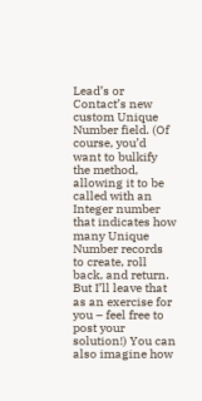Lead’s or Contact’s new custom Unique Number field. (Of course, you’d want to bulkify the method, allowing it to be called with an Integer number that indicates how many Unique Number records to create, roll back, and return. But I’ll leave that as an exercise for you – feel free to post your solution!) You can also imagine how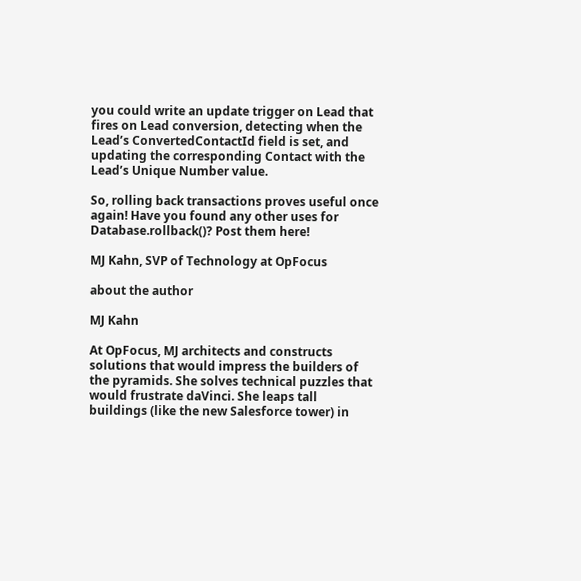you could write an update trigger on Lead that fires on Lead conversion, detecting when the Lead’s ConvertedContactId field is set, and updating the corresponding Contact with the Lead’s Unique Number value.

So, rolling back transactions proves useful once again! Have you found any other uses for Database.rollback()? Post them here!

MJ Kahn, SVP of Technology at OpFocus

about the author

MJ Kahn

At OpFocus, MJ architects and constructs solutions that would impress the builders of the pyramids. She solves technical puzzles that would frustrate daVinci. She leaps tall buildings (like the new Salesforce tower) in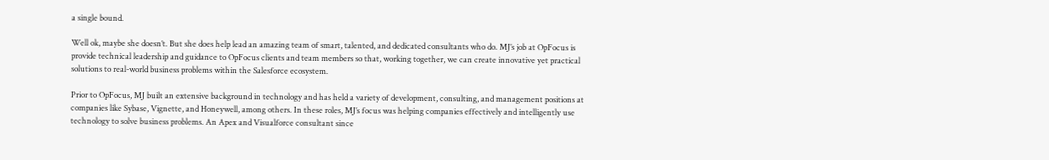a single bound.

Well ok, maybe she doesn’t. But she does help lead an amazing team of smart, talented, and dedicated consultants who do. MJ’s job at OpFocus is provide technical leadership and guidance to OpFocus clients and team members so that, working together, we can create innovative yet practical solutions to real-world business problems within the Salesforce ecosystem.

Prior to OpFocus, MJ built an extensive background in technology and has held a variety of development, consulting, and management positions at companies like Sybase, Vignette, and Honeywell, among others. In these roles, MJ’s focus was helping companies effectively and intelligently use technology to solve business problems. An Apex and Visualforce consultant since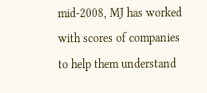mid-2008, MJ has worked with scores of companies to help them understand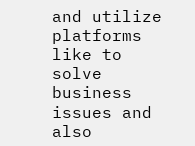and utilize platforms like to solve business issues and also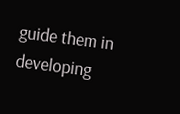guide them in developing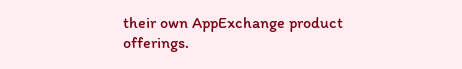their own AppExchange product offerings.